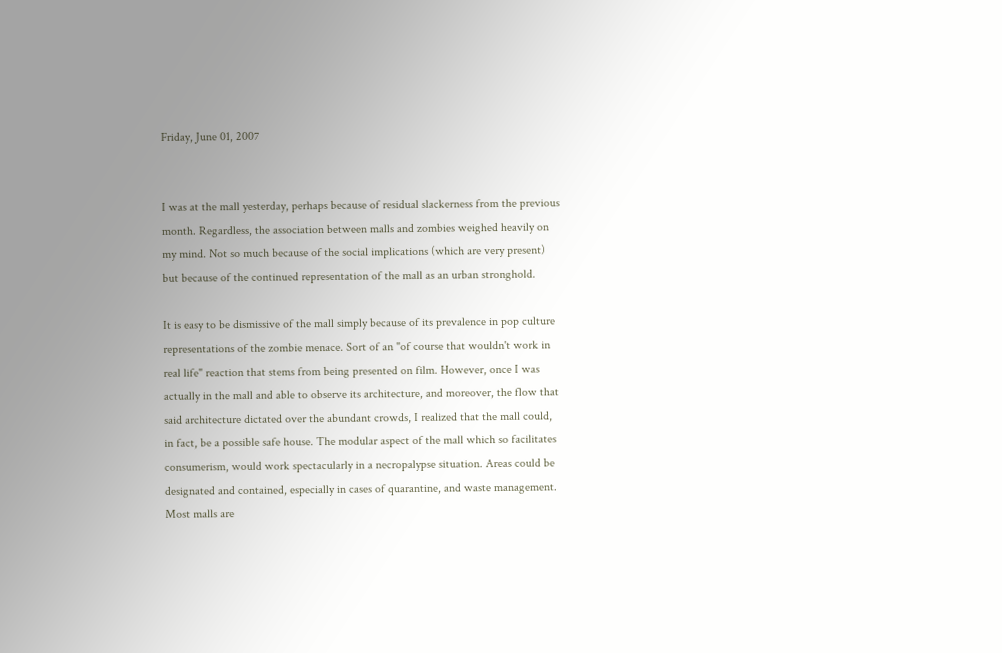Friday, June 01, 2007


I was at the mall yesterday, perhaps because of residual slackerness from the previous month. Regardless, the association between malls and zombies weighed heavily on my mind. Not so much because of the social implications (which are very present) but because of the continued representation of the mall as an urban stronghold.

It is easy to be dismissive of the mall simply because of its prevalence in pop culture representations of the zombie menace. Sort of an "of course that wouldn't work in real life" reaction that stems from being presented on film. However, once I was actually in the mall and able to observe its architecture, and moreover, the flow that said architecture dictated over the abundant crowds, I realized that the mall could, in fact, be a possible safe house. The modular aspect of the mall which so facilitates consumerism, would work spectacularly in a necropalypse situation. Areas could be designated and contained, especially in cases of quarantine, and waste management. Most malls are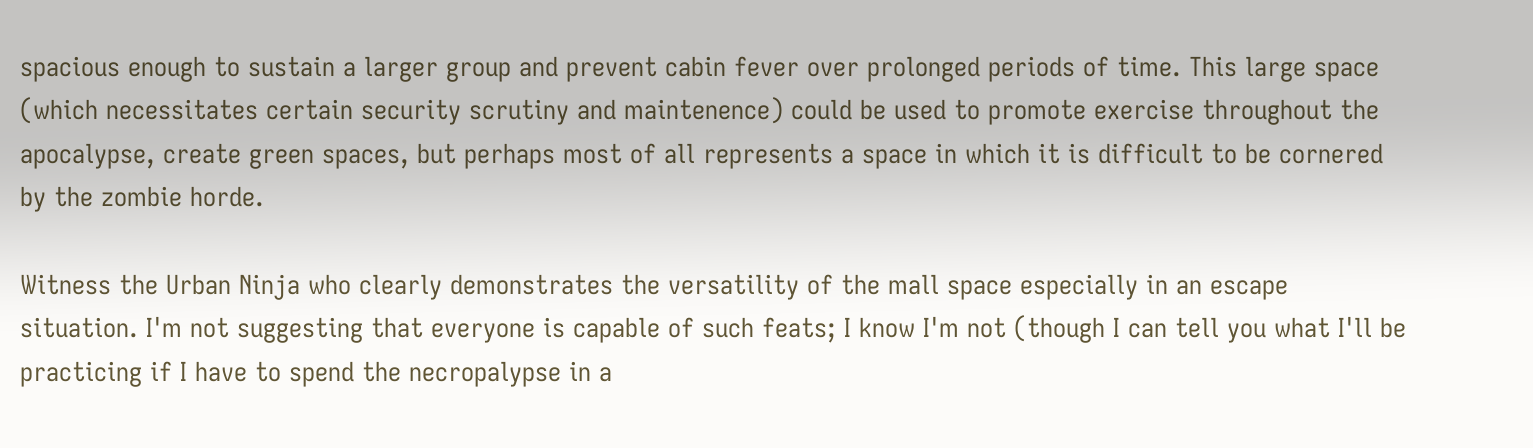spacious enough to sustain a larger group and prevent cabin fever over prolonged periods of time. This large space (which necessitates certain security scrutiny and maintenence) could be used to promote exercise throughout the apocalypse, create green spaces, but perhaps most of all represents a space in which it is difficult to be cornered by the zombie horde.

Witness the Urban Ninja who clearly demonstrates the versatility of the mall space especially in an escape situation. I'm not suggesting that everyone is capable of such feats; I know I'm not (though I can tell you what I'll be practicing if I have to spend the necropalypse in a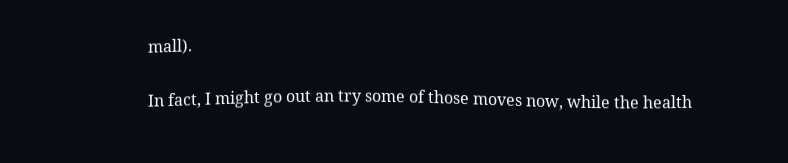mall).

In fact, I might go out an try some of those moves now, while the health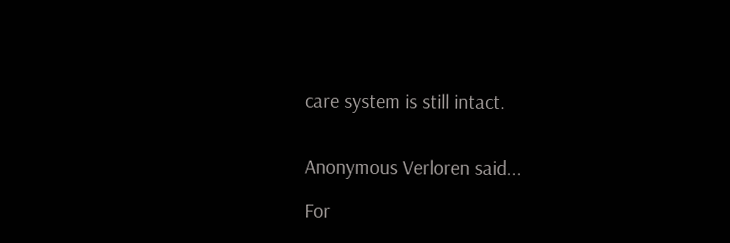care system is still intact.


Anonymous Verloren said...

For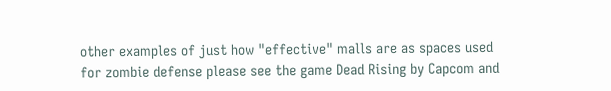other examples of just how "effective" malls are as spaces used for zombie defense please see the game Dead Rising by Capcom and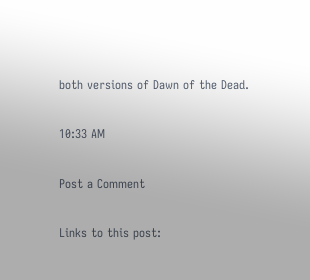both versions of Dawn of the Dead.

10:33 AM

Post a Comment

Links to this post: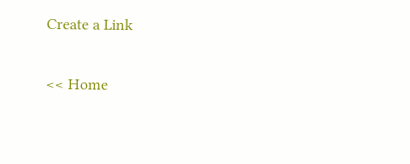Create a Link

<< Home